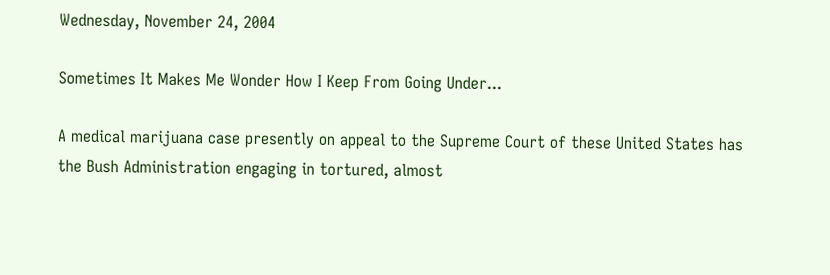Wednesday, November 24, 2004

Sometimes It Makes Me Wonder How I Keep From Going Under...

A medical marijuana case presently on appeal to the Supreme Court of these United States has the Bush Administration engaging in tortured, almost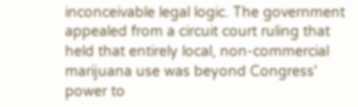inconceivable legal logic. The government appealed from a circuit court ruling that held that entirely local, non-commercial marijuana use was beyond Congress' power to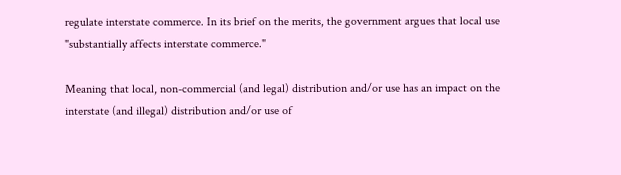regulate interstate commerce. In its brief on the merits, the government argues that local use "substantially affects interstate commerce."

Meaning that local, non-commercial (and legal) distribution and/or use has an impact on the interstate (and illegal) distribution and/or use of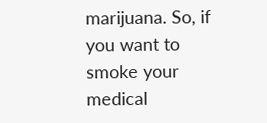marijuana. So, if you want to smoke your medical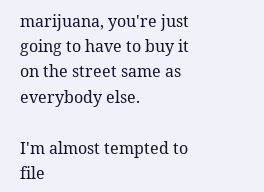marijuana, you're just going to have to buy it on the street same as everybody else.

I'm almost tempted to file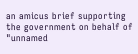an amicus brief supporting the government on behalf of "unnamed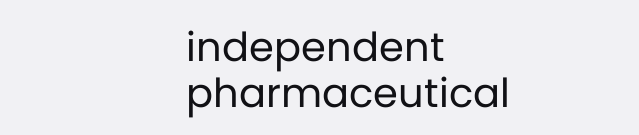independent pharmaceutical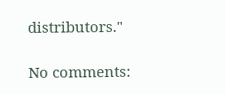distributors."

No comments: